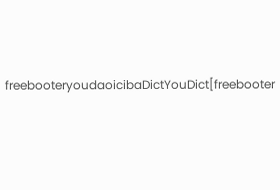freebooteryoudaoicibaDictYouDict[freebooter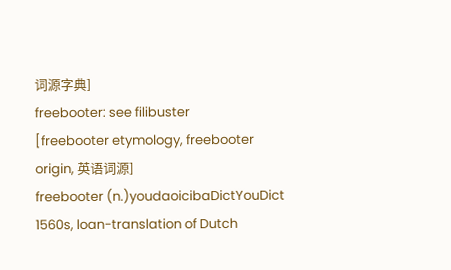词源字典]
freebooter: see filibuster
[freebooter etymology, freebooter origin, 英语词源]
freebooter (n.)youdaoicibaDictYouDict
1560s, loan-translation of Dutch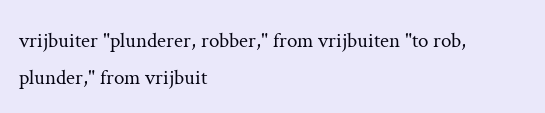vrijbuiter "plunderer, robber," from vrijbuiten "to rob, plunder," from vrijbuit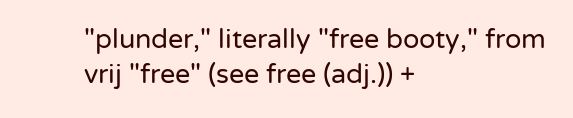"plunder," literally "free booty," from vrij "free" (see free (adj.)) +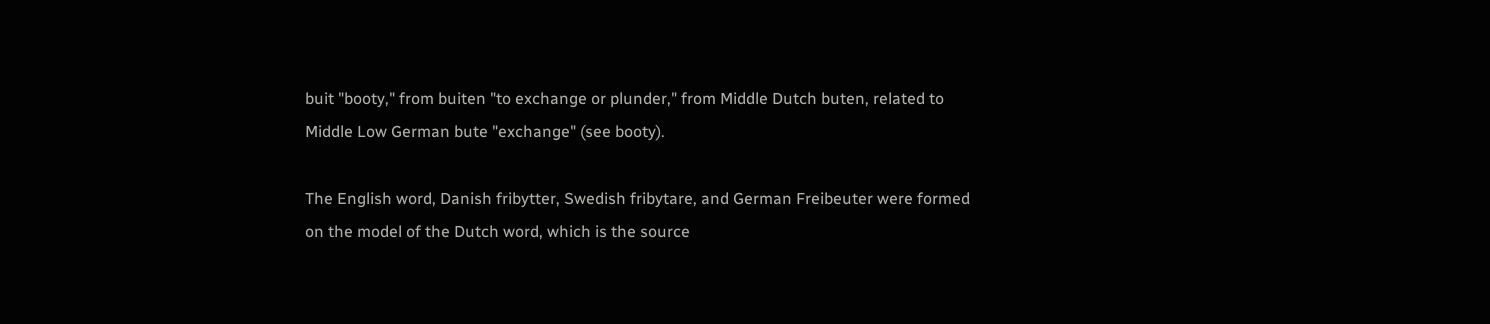buit "booty," from buiten "to exchange or plunder," from Middle Dutch buten, related to Middle Low German bute "exchange" (see booty).

The English word, Danish fribytter, Swedish fribytare, and German Freibeuter were formed on the model of the Dutch word, which is the source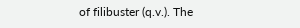of filibuster (q.v.). The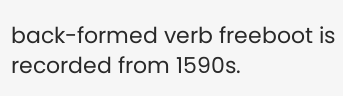back-formed verb freeboot is recorded from 1590s.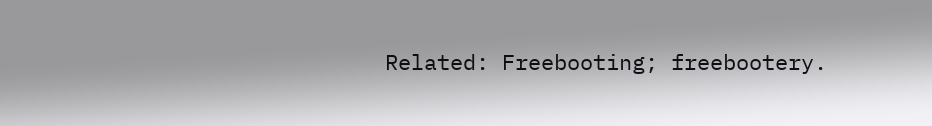Related: Freebooting; freebootery.